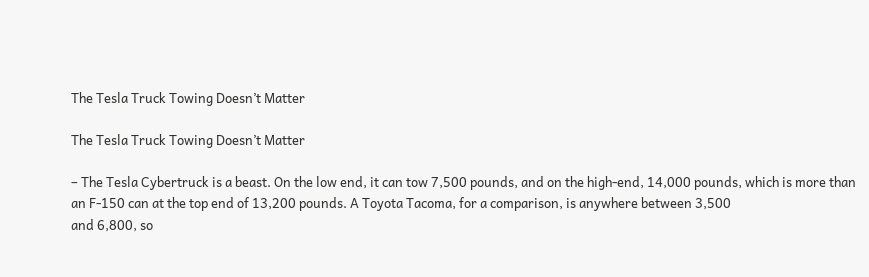The Tesla Truck Towing Doesn’t Matter

The Tesla Truck Towing Doesn’t Matter

– The Tesla Cybertruck is a beast. On the low end, it can tow 7,500 pounds, and on the high-end, 14,000 pounds, which is more than an F-150 can at the top end of 13,200 pounds. A Toyota Tacoma, for a comparison, is anywhere between 3,500
and 6,800, so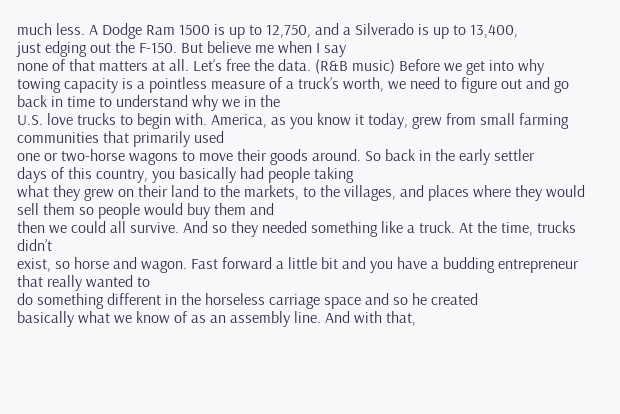much less. A Dodge Ram 1500 is up to 12,750, and a Silverado is up to 13,400,
just edging out the F-150. But believe me when I say
none of that matters at all. Let’s free the data. (R&B music) Before we get into why towing capacity is a pointless measure of a truck’s worth, we need to figure out and go back in time to understand why we in the
U.S. love trucks to begin with. America, as you know it today, grew from small farming communities that primarily used
one or two-horse wagons to move their goods around. So back in the early settler
days of this country, you basically had people taking
what they grew on their land to the markets, to the villages, and places where they would sell them so people would buy them and
then we could all survive. And so they needed something like a truck. At the time, trucks didn’t
exist, so horse and wagon. Fast forward a little bit and you have a budding entrepreneur that really wanted to
do something different in the horseless carriage space and so he created
basically what we know of as an assembly line. And with that,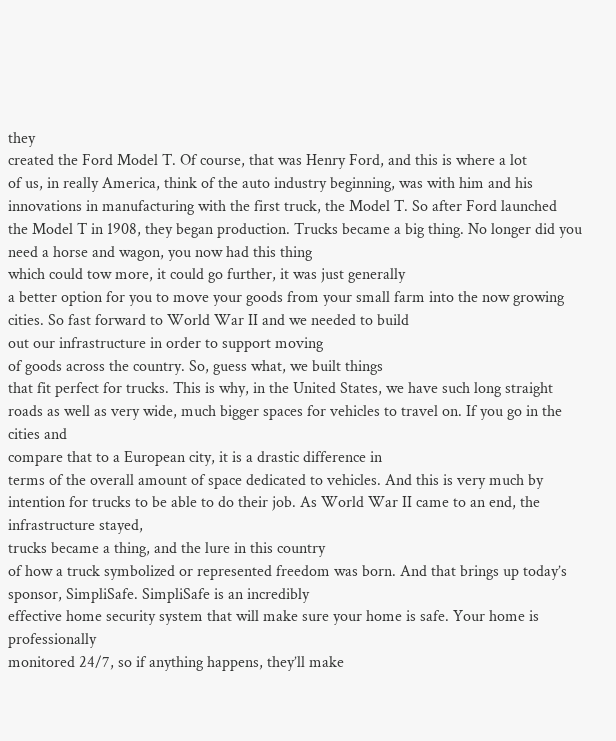they
created the Ford Model T. Of course, that was Henry Ford, and this is where a lot
of us, in really America, think of the auto industry beginning, was with him and his
innovations in manufacturing with the first truck, the Model T. So after Ford launched
the Model T in 1908, they began production. Trucks became a big thing. No longer did you need a horse and wagon, you now had this thing
which could tow more, it could go further, it was just generally
a better option for you to move your goods from your small farm into the now growing cities. So fast forward to World War II and we needed to build
out our infrastructure in order to support moving
of goods across the country. So, guess what, we built things
that fit perfect for trucks. This is why, in the United States, we have such long straight roads as well as very wide, much bigger spaces for vehicles to travel on. If you go in the cities and
compare that to a European city, it is a drastic difference in
terms of the overall amount of space dedicated to vehicles. And this is very much by intention for trucks to be able to do their job. As World War II came to an end, the infrastructure stayed,
trucks became a thing, and the lure in this country
of how a truck symbolized or represented freedom was born. And that brings up today’s
sponsor, SimpliSafe. SimpliSafe is an incredibly
effective home security system that will make sure your home is safe. Your home is professionally
monitored 24/7, so if anything happens, they’ll make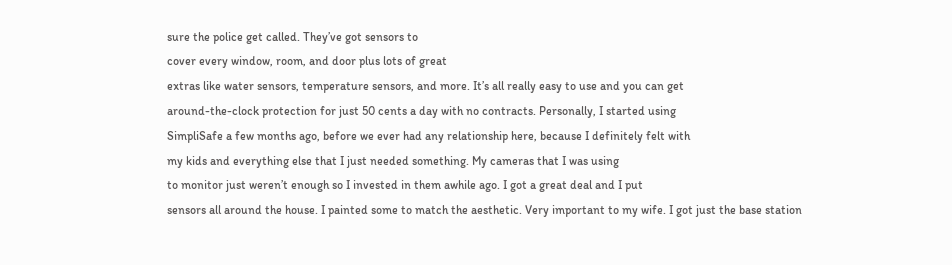sure the police get called. They’ve got sensors to
cover every window, room, and door plus lots of great
extras like water sensors, temperature sensors, and more. It’s all really easy to use and you can get
around-the-clock protection for just 50 cents a day with no contracts. Personally, I started using
SimpliSafe a few months ago, before we ever had any relationship here, because I definitely felt with
my kids and everything else that I just needed something. My cameras that I was using
to monitor just weren’t enough so I invested in them awhile ago. I got a great deal and I put
sensors all around the house. I painted some to match the aesthetic. Very important to my wife. I got just the base station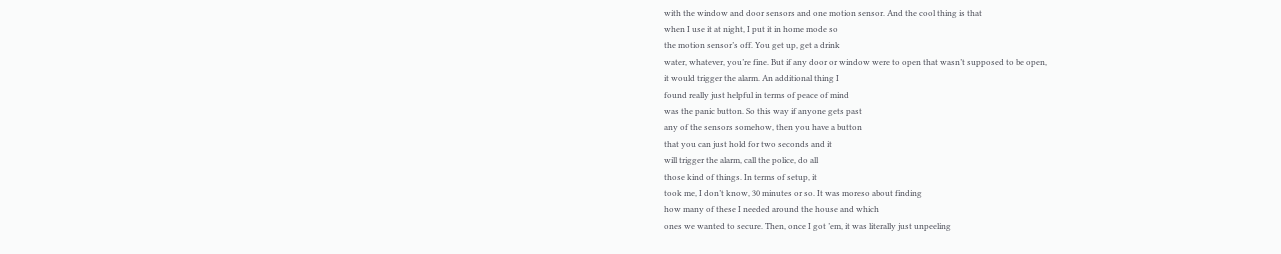with the window and door sensors and one motion sensor. And the cool thing is that
when I use it at night, I put it in home mode so
the motion sensor’s off. You get up, get a drink
water, whatever, you’re fine. But if any door or window were to open that wasn’t supposed to be open,
it would trigger the alarm. An additional thing I
found really just helpful in terms of peace of mind
was the panic button. So this way if anyone gets past
any of the sensors somehow, then you have a button
that you can just hold for two seconds and it
will trigger the alarm, call the police, do all
those kind of things. In terms of setup, it
took me, I don’t know, 30 minutes or so. It was moreso about finding
how many of these I needed around the house and which
ones we wanted to secure. Then, once I got ’em, it was literally just unpeeling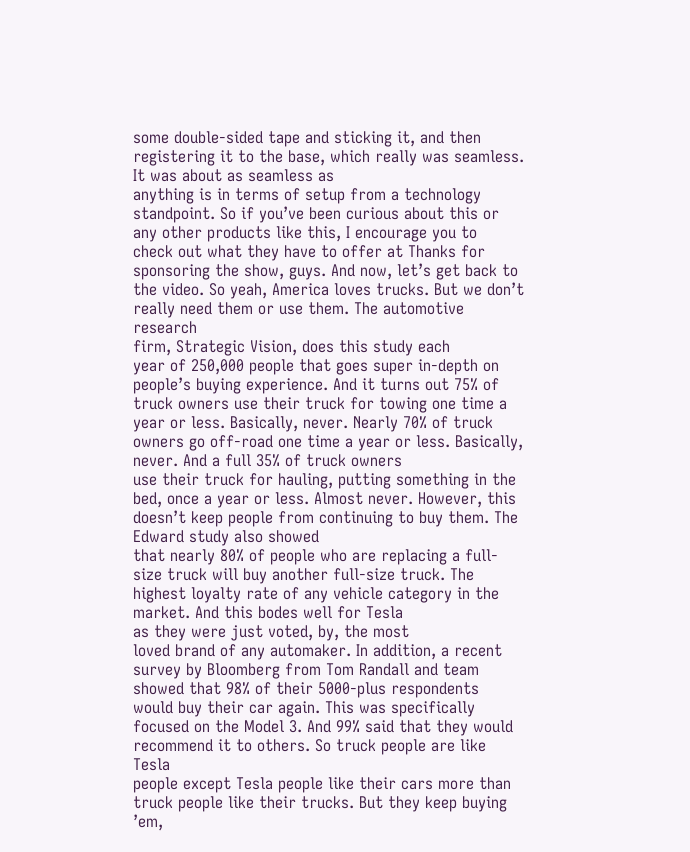some double-sided tape and sticking it, and then
registering it to the base, which really was seamless. It was about as seamless as
anything is in terms of setup from a technology standpoint. So if you’ve been curious about this or any other products like this, I encourage you to
check out what they have to offer at Thanks for sponsoring the show, guys. And now, let’s get back to the video. So yeah, America loves trucks. But we don’t really need them or use them. The automotive research
firm, Strategic Vision, does this study each
year of 250,000 people that goes super in-depth on
people’s buying experience. And it turns out 75% of
truck owners use their truck for towing one time a year or less. Basically, never. Nearly 70% of truck owners go off-road one time a year or less. Basically, never. And a full 35% of truck owners
use their truck for hauling, putting something in the
bed, once a year or less. Almost never. However, this doesn’t keep people from continuing to buy them. The Edward study also showed
that nearly 80% of people who are replacing a full-size truck will buy another full-size truck. The highest loyalty rate of any vehicle category in the market. And this bodes well for Tesla
as they were just voted, by, the most
loved brand of any automaker. In addition, a recent survey by Bloomberg from Tom Randall and team showed that 98% of their 5000-plus respondents
would buy their car again. This was specifically
focused on the Model 3. And 99% said that they would
recommend it to others. So truck people are like Tesla
people except Tesla people like their cars more than
truck people like their trucks. But they keep buying ’em,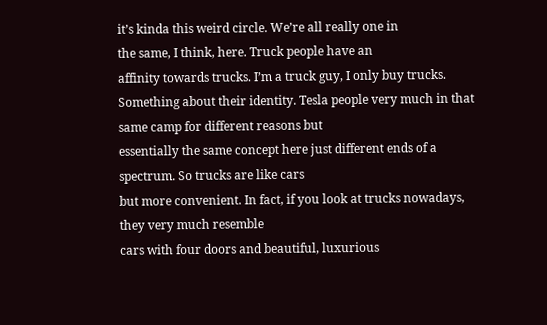it’s kinda this weird circle. We’re all really one in
the same, I think, here. Truck people have an
affinity towards trucks. I’m a truck guy, I only buy trucks. Something about their identity. Tesla people very much in that same camp for different reasons but
essentially the same concept here just different ends of a spectrum. So trucks are like cars
but more convenient. In fact, if you look at trucks nowadays, they very much resemble
cars with four doors and beautiful, luxurious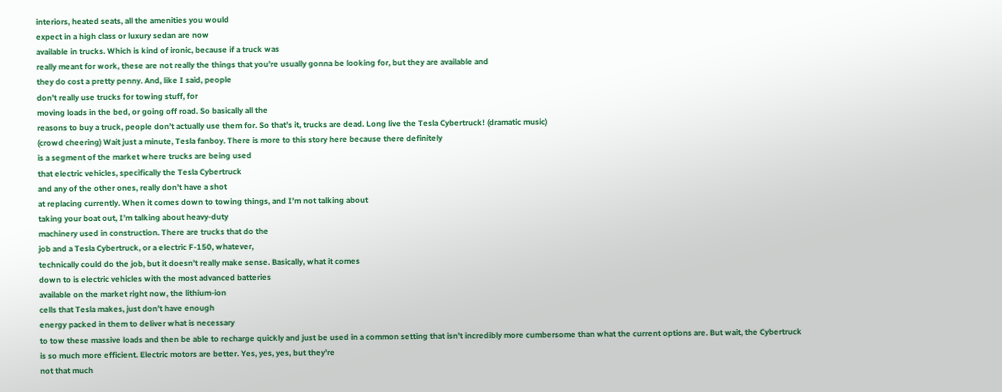interiors, heated seats, all the amenities you would
expect in a high class or luxury sedan are now
available in trucks. Which is kind of ironic, because if a truck was
really meant for work, these are not really the things that you’re usually gonna be looking for, but they are available and
they do cost a pretty penny. And, like I said, people
don’t really use trucks for towing stuff, for
moving loads in the bed, or going off road. So basically all the
reasons to buy a truck, people don’t actually use them for. So that’s it, trucks are dead. Long live the Tesla Cybertruck! (dramatic music)
(crowd cheering) Wait just a minute, Tesla fanboy. There is more to this story here because there definitely
is a segment of the market where trucks are being used
that electric vehicles, specifically the Tesla Cybertruck
and any of the other ones, really don’t have a shot
at replacing currently. When it comes down to towing things, and I’m not talking about
taking your boat out, I’m talking about heavy-duty
machinery used in construction. There are trucks that do the
job and a Tesla Cybertruck, or a electric F-150, whatever,
technically could do the job, but it doesn’t really make sense. Basically, what it comes
down to is electric vehicles with the most advanced batteries
available on the market right now, the lithium-ion
cells that Tesla makes, just don’t have enough
energy packed in them to deliver what is necessary
to tow these massive loads and then be able to recharge quickly and just be used in a common setting that isn’t incredibly more cumbersome than what the current options are. But wait, the Cybertruck
is so much more efficient. Electric motors are better. Yes, yes, yes, but they’re
not that much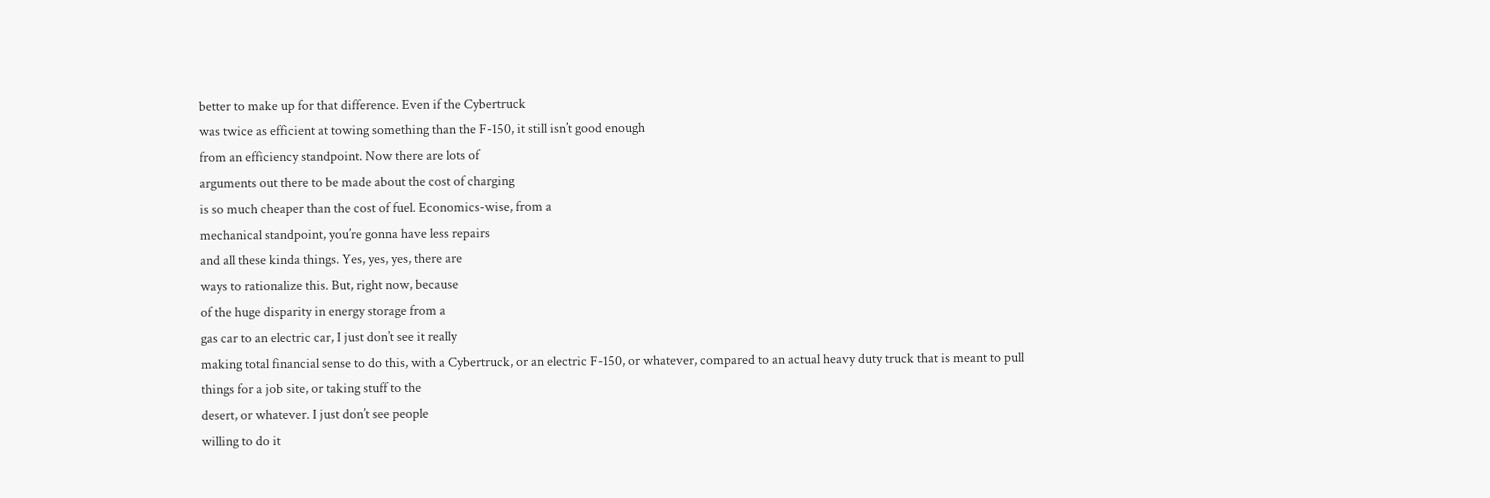better to make up for that difference. Even if the Cybertruck
was twice as efficient at towing something than the F-150, it still isn’t good enough
from an efficiency standpoint. Now there are lots of
arguments out there to be made about the cost of charging
is so much cheaper than the cost of fuel. Economics-wise, from a
mechanical standpoint, you’re gonna have less repairs
and all these kinda things. Yes, yes, yes, there are
ways to rationalize this. But, right now, because
of the huge disparity in energy storage from a
gas car to an electric car, I just don’t see it really
making total financial sense to do this, with a Cybertruck, or an electric F-150, or whatever, compared to an actual heavy duty truck that is meant to pull
things for a job site, or taking stuff to the
desert, or whatever. I just don’t see people
willing to do it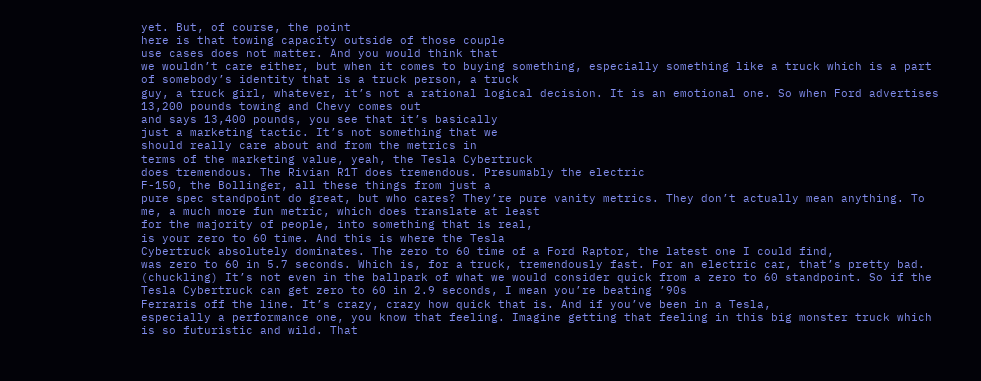yet. But, of course, the point
here is that towing capacity outside of those couple
use cases does not matter. And you would think that
we wouldn’t care either, but when it comes to buying something, especially something like a truck which is a part of somebody’s identity that is a truck person, a truck
guy, a truck girl, whatever, it’s not a rational logical decision. It is an emotional one. So when Ford advertises
13,200 pounds towing and Chevy comes out
and says 13,400 pounds, you see that it’s basically
just a marketing tactic. It’s not something that we
should really care about and from the metrics in
terms of the marketing value, yeah, the Tesla Cybertruck
does tremendous. The Rivian R1T does tremendous. Presumably the electric
F-150, the Bollinger, all these things from just a
pure spec standpoint do great, but who cares? They’re pure vanity metrics. They don’t actually mean anything. To me, a much more fun metric, which does translate at least
for the majority of people, into something that is real,
is your zero to 60 time. And this is where the Tesla
Cybertruck absolutely dominates. The zero to 60 time of a Ford Raptor, the latest one I could find,
was zero to 60 in 5.7 seconds. Which is, for a truck, tremendously fast. For an electric car, that’s pretty bad. (chuckling) It’s not even in the ballpark of what we would consider quick from a zero to 60 standpoint. So if the Tesla Cybertruck can get zero to 60 in 2.9 seconds, I mean you’re beating ’90s
Ferraris off the line. It’s crazy, crazy how quick that is. And if you’ve been in a Tesla,
especially a performance one, you know that feeling. Imagine getting that feeling in this big monster truck which
is so futuristic and wild. That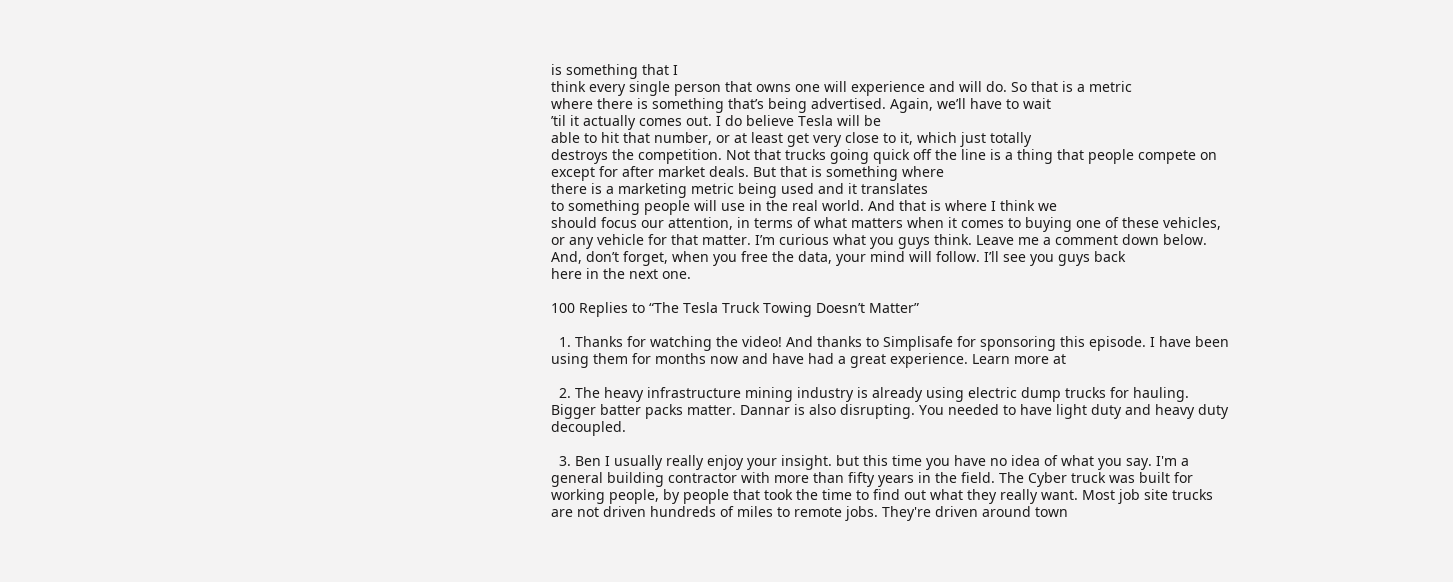is something that I
think every single person that owns one will experience and will do. So that is a metric
where there is something that’s being advertised. Again, we’ll have to wait
’til it actually comes out. I do believe Tesla will be
able to hit that number, or at least get very close to it, which just totally
destroys the competition. Not that trucks going quick off the line is a thing that people compete on except for after market deals. But that is something where
there is a marketing metric being used and it translates
to something people will use in the real world. And that is where I think we
should focus our attention, in terms of what matters when it comes to buying one of these vehicles, or any vehicle for that matter. I’m curious what you guys think. Leave me a comment down below. And, don’t forget, when you free the data, your mind will follow. I’ll see you guys back
here in the next one.

100 Replies to “The Tesla Truck Towing Doesn’t Matter”

  1. Thanks for watching the video! And thanks to Simplisafe for sponsoring this episode. I have been using them for months now and have had a great experience. Learn more at

  2. The heavy infrastructure mining industry is already using electric dump trucks for hauling. Bigger batter packs matter. Dannar is also disrupting. You needed to have light duty and heavy duty decoupled.

  3. Ben I usually really enjoy your insight. but this time you have no idea of what you say. I'm a general building contractor with more than fifty years in the field. The Cyber truck was built for working people, by people that took the time to find out what they really want. Most job site trucks are not driven hundreds of miles to remote jobs. They're driven around town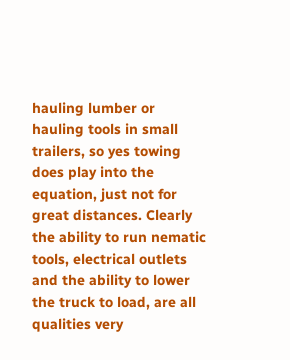hauling lumber or hauling tools in small trailers, so yes towing does play into the equation, just not for great distances. Clearly the ability to run nematic tools, electrical outlets and the ability to lower the truck to load, are all qualities very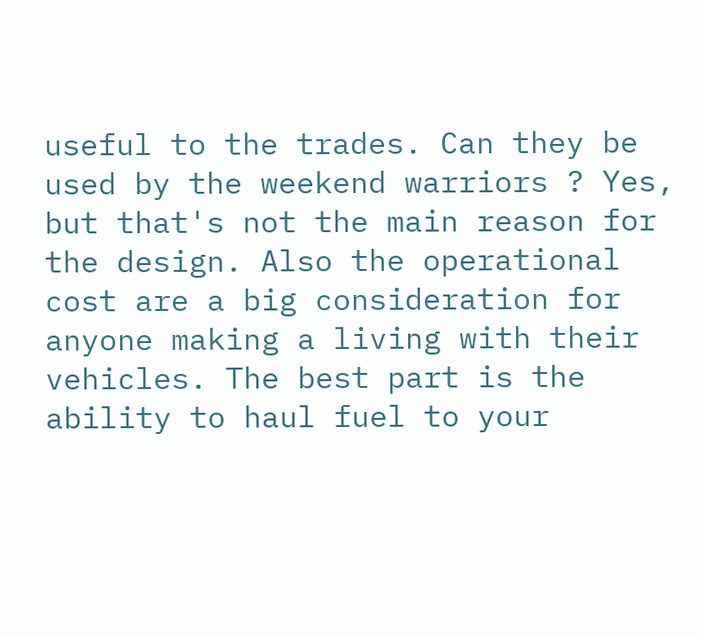useful to the trades. Can they be used by the weekend warriors ? Yes, but that's not the main reason for the design. Also the operational cost are a big consideration for anyone making a living with their vehicles. The best part is the ability to haul fuel to your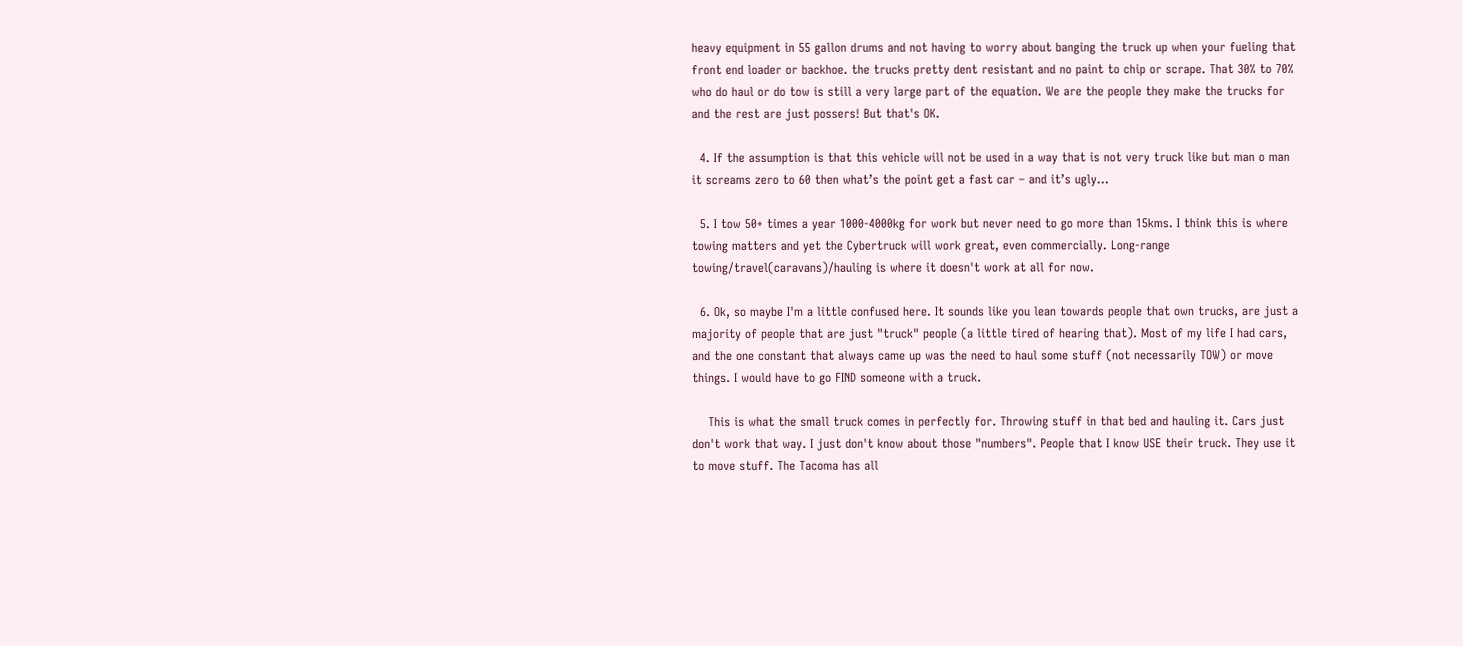heavy equipment in 55 gallon drums and not having to worry about banging the truck up when your fueling that front end loader or backhoe. the trucks pretty dent resistant and no paint to chip or scrape. That 30% to 70% who do haul or do tow is still a very large part of the equation. We are the people they make the trucks for and the rest are just possers! But that's OK.

  4. If the assumption is that this vehicle will not be used in a way that is not very truck like but man o man it screams zero to 60 then what’s the point get a fast car – and it’s ugly…

  5. I tow 50+ times a year 1000-4000kg for work but never need to go more than 15kms. I think this is where towing matters and yet the Cybertruck will work great, even commercially. Long-range towing/travel(caravans)/hauling is where it doesn't work at all for now.

  6. Ok, so maybe I'm a little confused here. It sounds like you lean towards people that own trucks, are just a majority of people that are just "truck" people (a little tired of hearing that). Most of my life I had cars, and the one constant that always came up was the need to haul some stuff (not necessarily TOW) or move things. I would have to go FIND someone with a truck.

    This is what the small truck comes in perfectly for. Throwing stuff in that bed and hauling it. Cars just don't work that way. I just don't know about those "numbers". People that I know USE their truck. They use it to move stuff. The Tacoma has all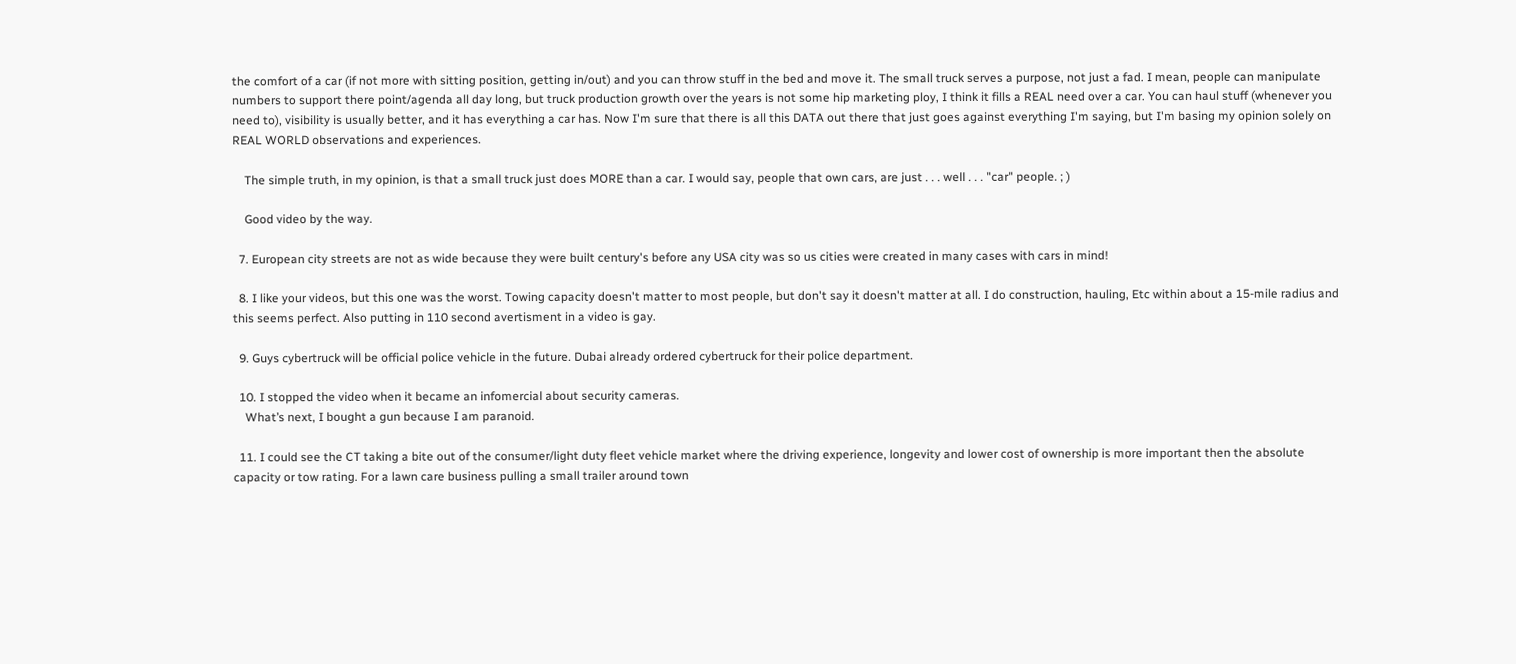the comfort of a car (if not more with sitting position, getting in/out) and you can throw stuff in the bed and move it. The small truck serves a purpose, not just a fad. I mean, people can manipulate numbers to support there point/agenda all day long, but truck production growth over the years is not some hip marketing ploy, I think it fills a REAL need over a car. You can haul stuff (whenever you need to), visibility is usually better, and it has everything a car has. Now I'm sure that there is all this DATA out there that just goes against everything I'm saying, but I'm basing my opinion solely on REAL WORLD observations and experiences.

    The simple truth, in my opinion, is that a small truck just does MORE than a car. I would say, people that own cars, are just . . . well . . . "car" people. ; )

    Good video by the way.

  7. European city streets are not as wide because they were built century's before any USA city was so us cities were created in many cases with cars in mind!

  8. I like your videos, but this one was the worst. Towing capacity doesn't matter to most people, but don't say it doesn't matter at all. I do construction, hauling, Etc within about a 15-mile radius and this seems perfect. Also putting in 110 second avertisment in a video is gay.

  9. Guys cybertruck will be official police vehicle in the future. Dubai already ordered cybertruck for their police department.

  10. I stopped the video when it became an infomercial about security cameras.
    What’s next, I bought a gun because I am paranoid.

  11. I could see the CT taking a bite out of the consumer/light duty fleet vehicle market where the driving experience, longevity and lower cost of ownership is more important then the absolute capacity or tow rating. For a lawn care business pulling a small trailer around town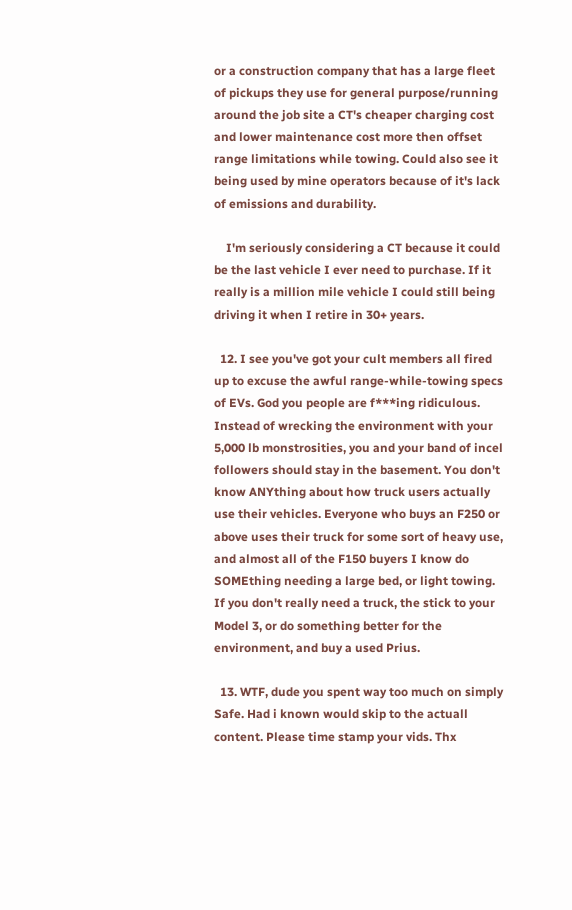or a construction company that has a large fleet of pickups they use for general purpose/running around the job site a CT's cheaper charging cost and lower maintenance cost more then offset range limitations while towing. Could also see it being used by mine operators because of it's lack of emissions and durability.

    I'm seriously considering a CT because it could be the last vehicle I ever need to purchase. If it really is a million mile vehicle I could still being driving it when I retire in 30+ years.

  12. I see you've got your cult members all fired up to excuse the awful range-while-towing specs of EVs. God you people are f***ing ridiculous. Instead of wrecking the environment with your 5,000 lb monstrosities, you and your band of incel followers should stay in the basement. You don't know ANYthing about how truck users actually use their vehicles. Everyone who buys an F250 or above uses their truck for some sort of heavy use, and almost all of the F150 buyers I know do SOMEthing needing a large bed, or light towing. If you don't really need a truck, the stick to your Model 3, or do something better for the environment, and buy a used Prius.

  13. WTF, dude you spent way too much on simply Safe. Had i known would skip to the actuall content. Please time stamp your vids. Thx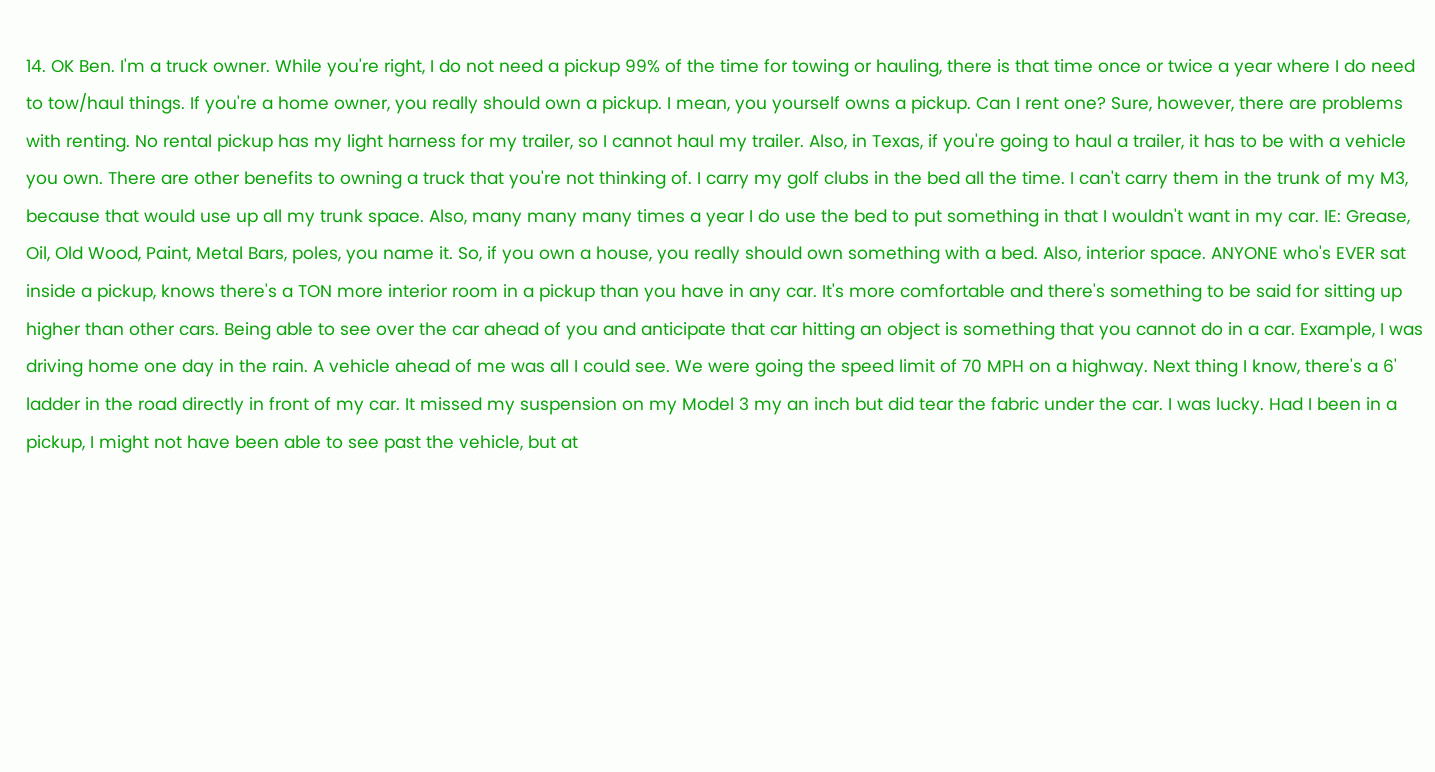14. OK Ben. I'm a truck owner. While you're right, I do not need a pickup 99% of the time for towing or hauling, there is that time once or twice a year where I do need to tow/haul things. If you're a home owner, you really should own a pickup. I mean, you yourself owns a pickup. Can I rent one? Sure, however, there are problems with renting. No rental pickup has my light harness for my trailer, so I cannot haul my trailer. Also, in Texas, if you're going to haul a trailer, it has to be with a vehicle you own. There are other benefits to owning a truck that you're not thinking of. I carry my golf clubs in the bed all the time. I can't carry them in the trunk of my M3, because that would use up all my trunk space. Also, many many many times a year I do use the bed to put something in that I wouldn't want in my car. IE: Grease, Oil, Old Wood, Paint, Metal Bars, poles, you name it. So, if you own a house, you really should own something with a bed. Also, interior space. ANYONE who's EVER sat inside a pickup, knows there's a TON more interior room in a pickup than you have in any car. It's more comfortable and there's something to be said for sitting up higher than other cars. Being able to see over the car ahead of you and anticipate that car hitting an object is something that you cannot do in a car. Example, I was driving home one day in the rain. A vehicle ahead of me was all I could see. We were going the speed limit of 70 MPH on a highway. Next thing I know, there's a 6' ladder in the road directly in front of my car. It missed my suspension on my Model 3 my an inch but did tear the fabric under the car. I was lucky. Had I been in a pickup, I might not have been able to see past the vehicle, but at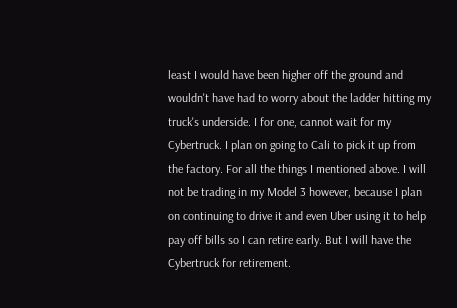least I would have been higher off the ground and wouldn't have had to worry about the ladder hitting my truck's underside. I for one, cannot wait for my Cybertruck. I plan on going to Cali to pick it up from the factory. For all the things I mentioned above. I will not be trading in my Model 3 however, because I plan on continuing to drive it and even Uber using it to help pay off bills so I can retire early. But I will have the Cybertruck for retirement.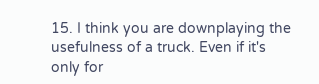15. I think you are downplaying the usefulness of a truck. Even if it's only for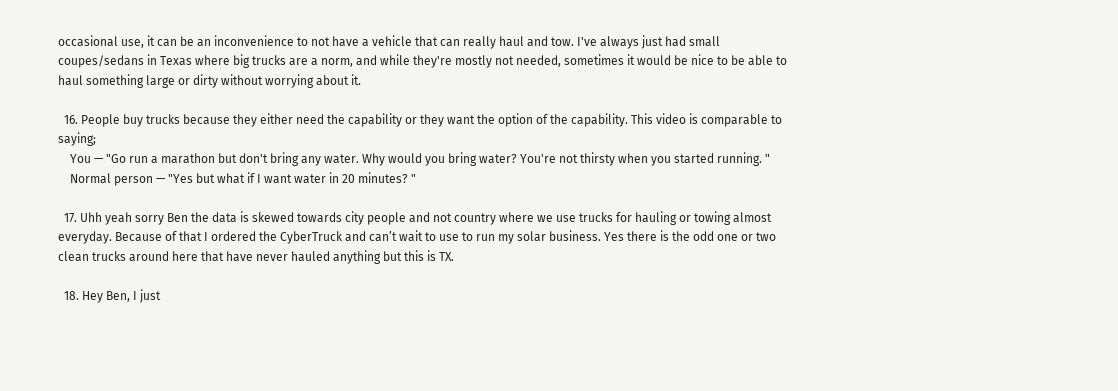occasional use, it can be an inconvenience to not have a vehicle that can really haul and tow. I've always just had small coupes/sedans in Texas where big trucks are a norm, and while they're mostly not needed, sometimes it would be nice to be able to haul something large or dirty without worrying about it.

  16. People buy trucks because they either need the capability or they want the option of the capability. This video is comparable to saying;
    You — "Go run a marathon but don't bring any water. Why would you bring water? You're not thirsty when you started running. "
    Normal person — "Yes but what if I want water in 20 minutes? "

  17. Uhh yeah sorry Ben the data is skewed towards city people and not country where we use trucks for hauling or towing almost everyday. Because of that I ordered the CyberTruck and can’t wait to use to run my solar business. Yes there is the odd one or two clean trucks around here that have never hauled anything but this is TX.

  18. Hey Ben, I just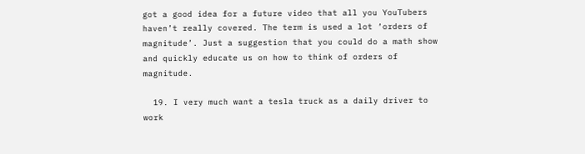got a good idea for a future video that all you YouTubers haven’t really covered. The term is used a lot ‘orders of magnitude’. Just a suggestion that you could do a math show and quickly educate us on how to think of orders of magnitude.

  19. I very much want a tesla truck as a daily driver to work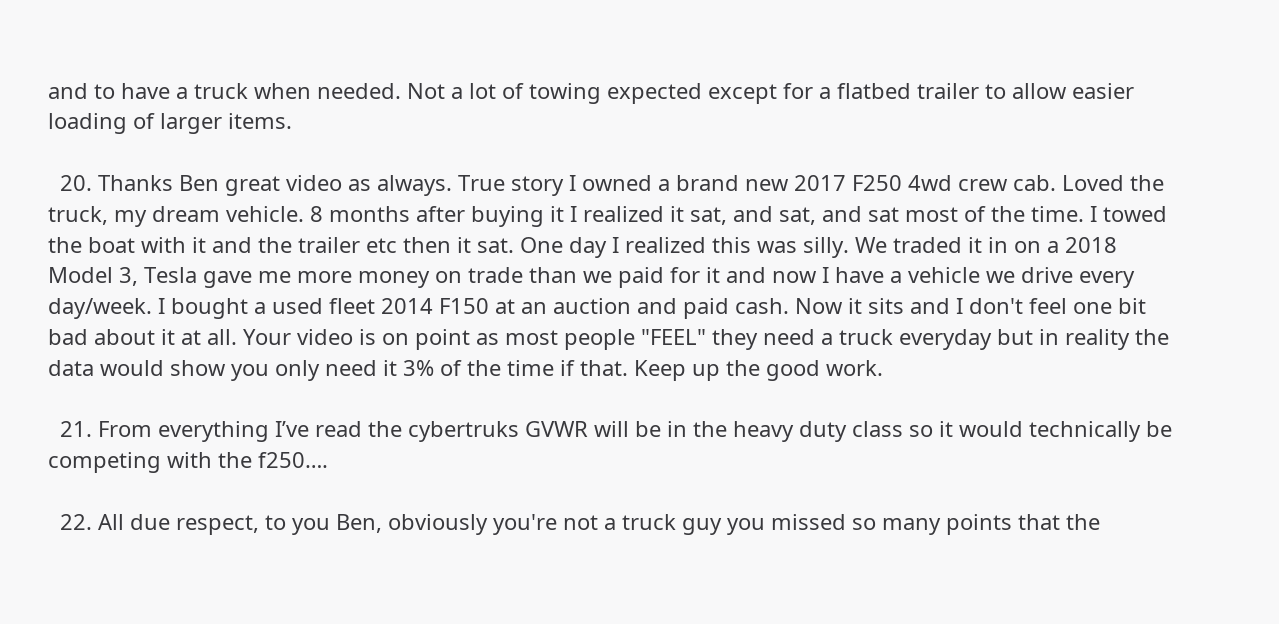and to have a truck when needed. Not a lot of towing expected except for a flatbed trailer to allow easier loading of larger items.

  20. Thanks Ben great video as always. True story I owned a brand new 2017 F250 4wd crew cab. Loved the truck, my dream vehicle. 8 months after buying it I realized it sat, and sat, and sat most of the time. I towed the boat with it and the trailer etc then it sat. One day I realized this was silly. We traded it in on a 2018 Model 3, Tesla gave me more money on trade than we paid for it and now I have a vehicle we drive every day/week. I bought a used fleet 2014 F150 at an auction and paid cash. Now it sits and I don't feel one bit bad about it at all. Your video is on point as most people "FEEL" they need a truck everyday but in reality the data would show you only need it 3% of the time if that. Keep up the good work.

  21. From everything I’ve read the cybertruks GVWR will be in the heavy duty class so it would technically be competing with the f250….

  22. All due respect, to you Ben, obviously you're not a truck guy you missed so many points that the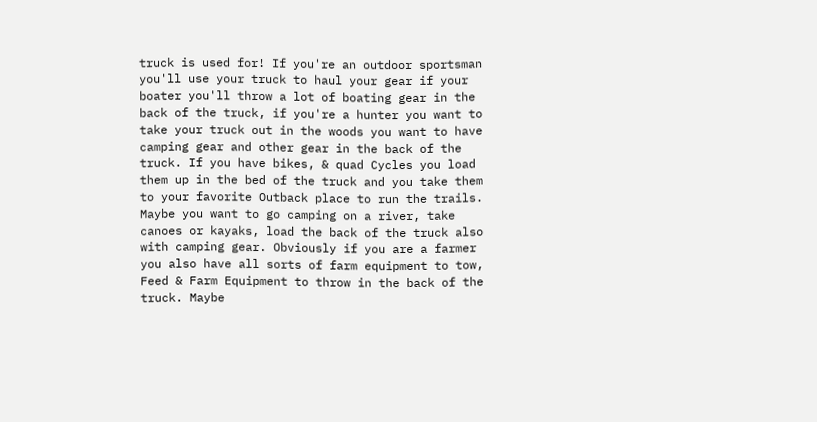truck is used for! If you're an outdoor sportsman you'll use your truck to haul your gear if your boater you'll throw a lot of boating gear in the back of the truck, if you're a hunter you want to take your truck out in the woods you want to have camping gear and other gear in the back of the truck. If you have bikes, & quad Cycles you load them up in the bed of the truck and you take them to your favorite Outback place to run the trails. Maybe you want to go camping on a river, take canoes or kayaks, load the back of the truck also with camping gear. Obviously if you are a farmer you also have all sorts of farm equipment to tow, Feed & Farm Equipment to throw in the back of the truck. Maybe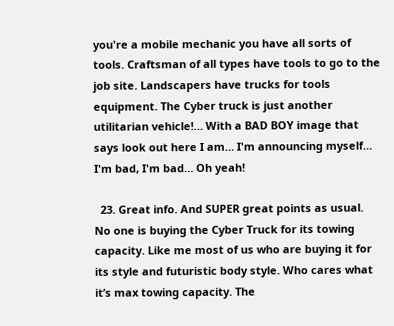you're a mobile mechanic you have all sorts of tools. Craftsman of all types have tools to go to the job site. Landscapers have trucks for tools equipment. The Cyber truck is just another utilitarian vehicle!… With a BAD BOY image that says look out here I am… I'm announcing myself… I'm bad, I'm bad… Oh yeah!

  23. Great info. And SUPER great points as usual. No one is buying the Cyber Truck for its towing capacity. Like me most of us who are buying it for its style and futuristic body style. Who cares what it’s max towing capacity. The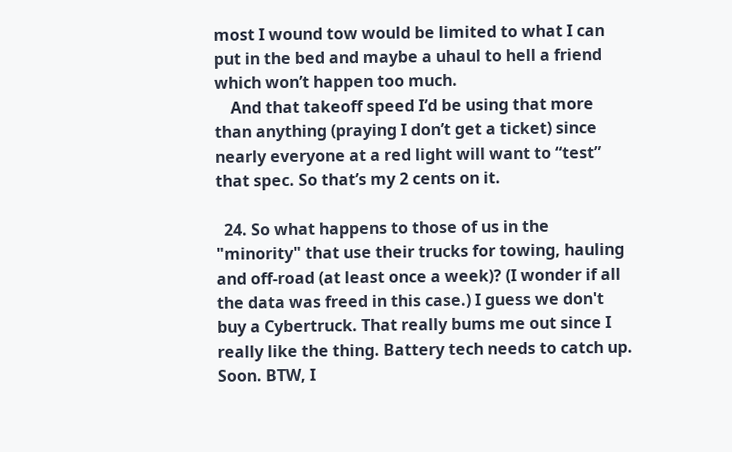most I wound tow would be limited to what I can put in the bed and maybe a uhaul to hell a friend which won’t happen too much.
    And that takeoff speed I’d be using that more than anything (praying I don’t get a ticket) since nearly everyone at a red light will want to “test” that spec. So that’s my 2 cents on it.

  24. So what happens to those of us in the "minority" that use their trucks for towing, hauling and off-road (at least once a week)? (I wonder if all the data was freed in this case.) I guess we don't buy a Cybertruck. That really bums me out since I really like the thing. Battery tech needs to catch up. Soon. BTW, I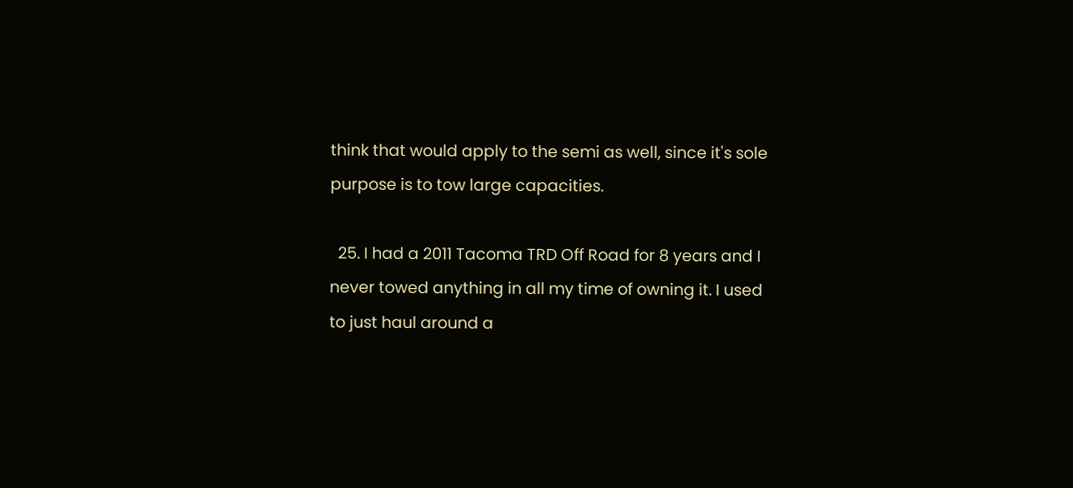think that would apply to the semi as well, since it's sole purpose is to tow large capacities.

  25. I had a 2011 Tacoma TRD Off Road for 8 years and I never towed anything in all my time of owning it. I used to just haul around a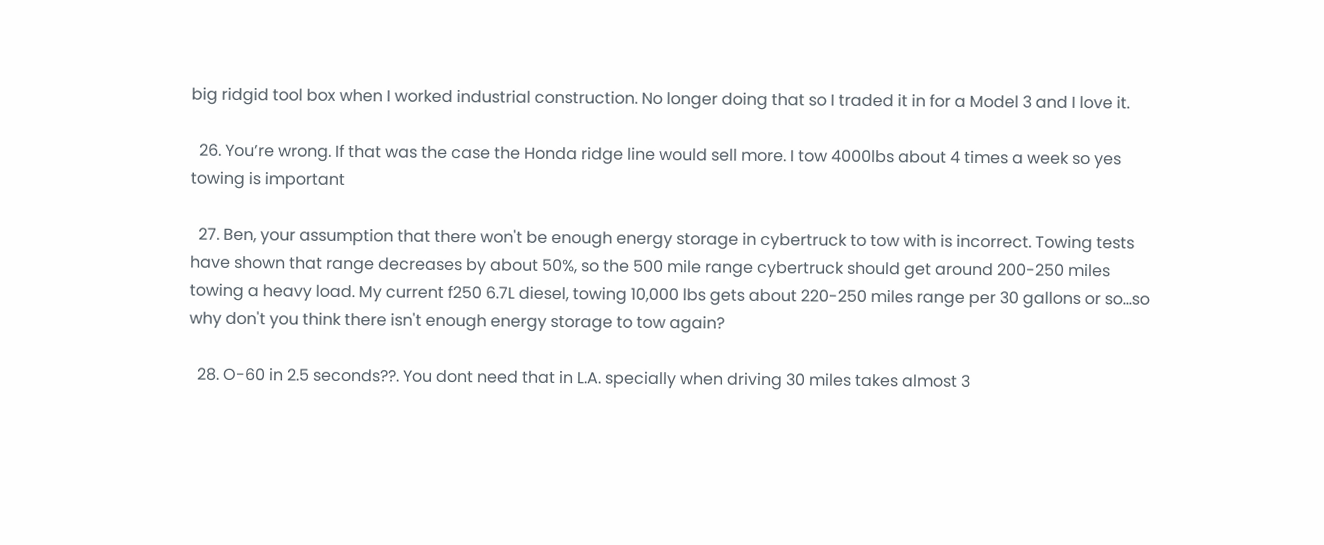big ridgid tool box when I worked industrial construction. No longer doing that so I traded it in for a Model 3 and I love it.

  26. You’re wrong. If that was the case the Honda ridge line would sell more. I tow 4000lbs about 4 times a week so yes towing is important

  27. Ben, your assumption that there won't be enough energy storage in cybertruck to tow with is incorrect. Towing tests have shown that range decreases by about 50%, so the 500 mile range cybertruck should get around 200-250 miles towing a heavy load. My current f250 6.7L diesel, towing 10,000 lbs gets about 220-250 miles range per 30 gallons or so…so why don't you think there isn't enough energy storage to tow again?

  28. O-60 in 2.5 seconds??. You dont need that in L.A. specially when driving 30 miles takes almost 3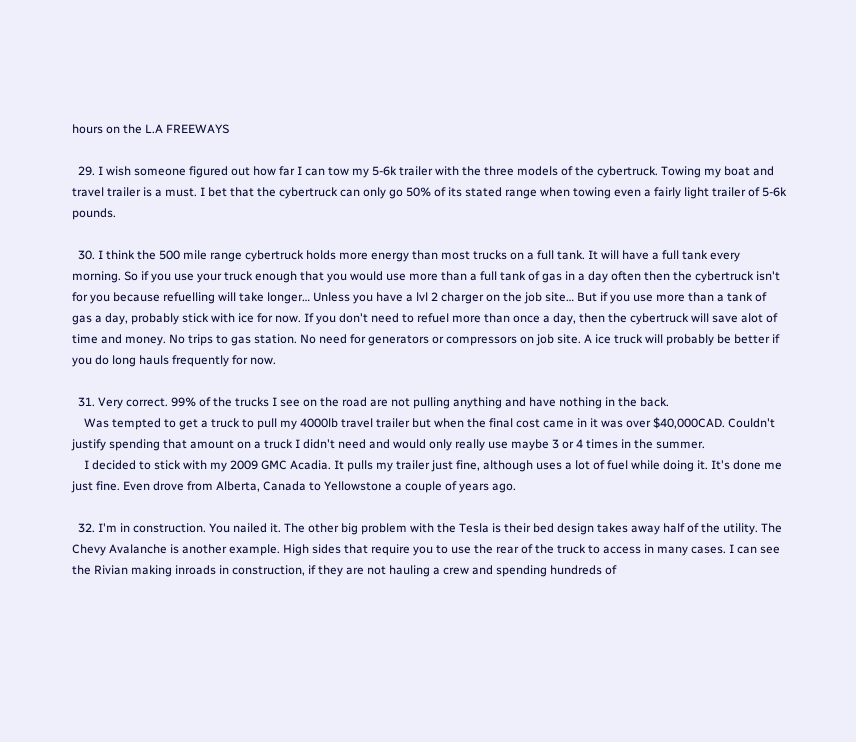hours on the L.A FREEWAYS

  29. I wish someone figured out how far I can tow my 5-6k trailer with the three models of the cybertruck. Towing my boat and travel trailer is a must. I bet that the cybertruck can only go 50% of its stated range when towing even a fairly light trailer of 5-6k pounds.

  30. I think the 500 mile range cybertruck holds more energy than most trucks on a full tank. It will have a full tank every morning. So if you use your truck enough that you would use more than a full tank of gas in a day often then the cybertruck isn't for you because refuelling will take longer… Unless you have a lvl 2 charger on the job site… But if you use more than a tank of gas a day, probably stick with ice for now. If you don't need to refuel more than once a day, then the cybertruck will save alot of time and money. No trips to gas station. No need for generators or compressors on job site. A ice truck will probably be better if you do long hauls frequently for now.

  31. Very correct. 99% of the trucks I see on the road are not pulling anything and have nothing in the back.
    Was tempted to get a truck to pull my 4000lb travel trailer but when the final cost came in it was over $40,000CAD. Couldn't justify spending that amount on a truck I didn't need and would only really use maybe 3 or 4 times in the summer.
    I decided to stick with my 2009 GMC Acadia. It pulls my trailer just fine, although uses a lot of fuel while doing it. It's done me just fine. Even drove from Alberta, Canada to Yellowstone a couple of years ago.

  32. I'm in construction. You nailed it. The other big problem with the Tesla is their bed design takes away half of the utility. The Chevy Avalanche is another example. High sides that require you to use the rear of the truck to access in many cases. I can see the Rivian making inroads in construction, if they are not hauling a crew and spending hundreds of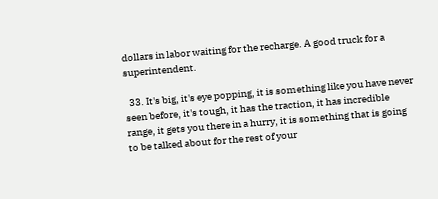dollars in labor waiting for the recharge. A good truck for a superintendent.

  33. It's big, it's eye popping, it is something like you have never seen before, it's tough, it has the traction, it has incredible range, it gets you there in a hurry, it is something that is going to be talked about for the rest of your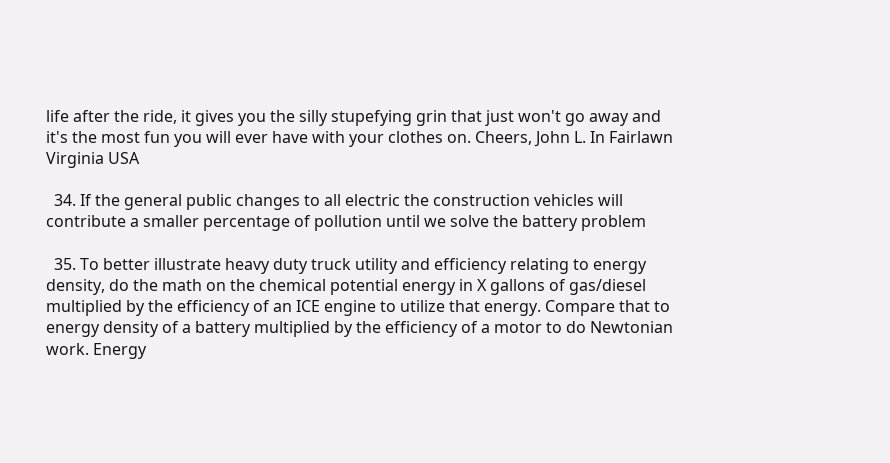life after the ride, it gives you the silly stupefying grin that just won't go away and it's the most fun you will ever have with your clothes on. Cheers, John L. In Fairlawn Virginia USA

  34. If the general public changes to all electric the construction vehicles will contribute a smaller percentage of pollution until we solve the battery problem

  35. To better illustrate heavy duty truck utility and efficiency relating to energy density, do the math on the chemical potential energy in X gallons of gas/diesel multiplied by the efficiency of an ICE engine to utilize that energy. Compare that to energy density of a battery multiplied by the efficiency of a motor to do Newtonian work. Energy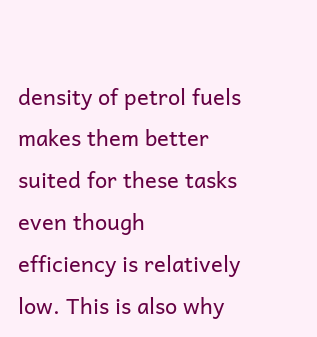density of petrol fuels makes them better suited for these tasks even though efficiency is relatively low. This is also why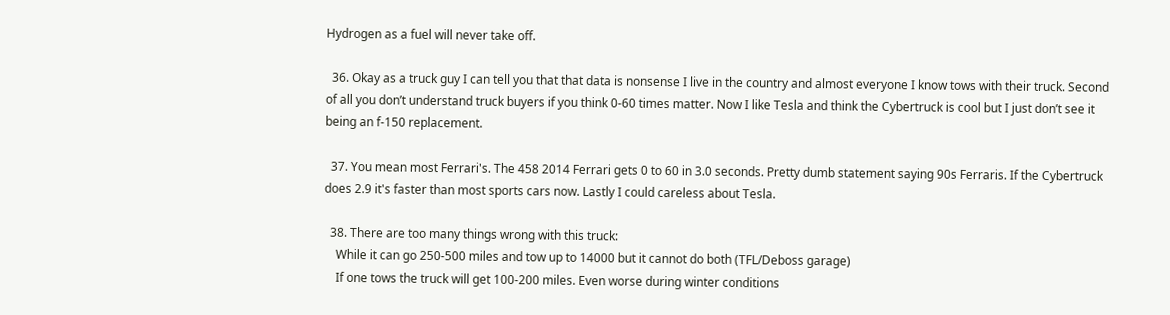Hydrogen as a fuel will never take off.

  36. Okay as a truck guy I can tell you that that data is nonsense I live in the country and almost everyone I know tows with their truck. Second of all you don’t understand truck buyers if you think 0-60 times matter. Now I like Tesla and think the Cybertruck is cool but I just don’t see it being an f-150 replacement.

  37. You mean most Ferrari's. The 458 2014 Ferrari gets 0 to 60 in 3.0 seconds. Pretty dumb statement saying 90s Ferraris. If the Cybertruck does 2.9 it's faster than most sports cars now. Lastly I could careless about Tesla.

  38. There are too many things wrong with this truck:
    While it can go 250-500 miles and tow up to 14000 but it cannot do both (TFL/Deboss garage)
    If one tows the truck will get 100-200 miles. Even worse during winter conditions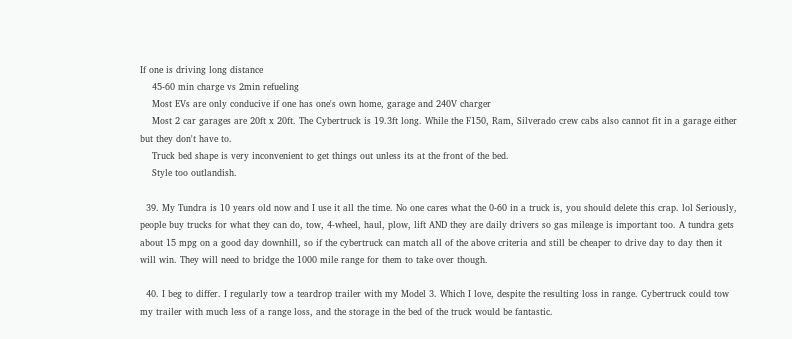If one is driving long distance
    45-60 min charge vs 2min refueling
    Most EVs are only conducive if one has one's own home, garage and 240V charger
    Most 2 car garages are 20ft x 20ft. The Cybertruck is 19.3ft long. While the F150, Ram, Silverado crew cabs also cannot fit in a garage either but they don't have to.
    Truck bed shape is very inconvenient to get things out unless its at the front of the bed.
    Style too outlandish.

  39. My Tundra is 10 years old now and I use it all the time. No one cares what the 0-60 in a truck is, you should delete this crap. lol Seriously, people buy trucks for what they can do, tow, 4-wheel, haul, plow, lift AND they are daily drivers so gas mileage is important too. A tundra gets about 15 mpg on a good day downhill, so if the cybertruck can match all of the above criteria and still be cheaper to drive day to day then it will win. They will need to bridge the 1000 mile range for them to take over though.

  40. I beg to differ. I regularly tow a teardrop trailer with my Model 3. Which I love, despite the resulting loss in range. Cybertruck could tow my trailer with much less of a range loss, and the storage in the bed of the truck would be fantastic.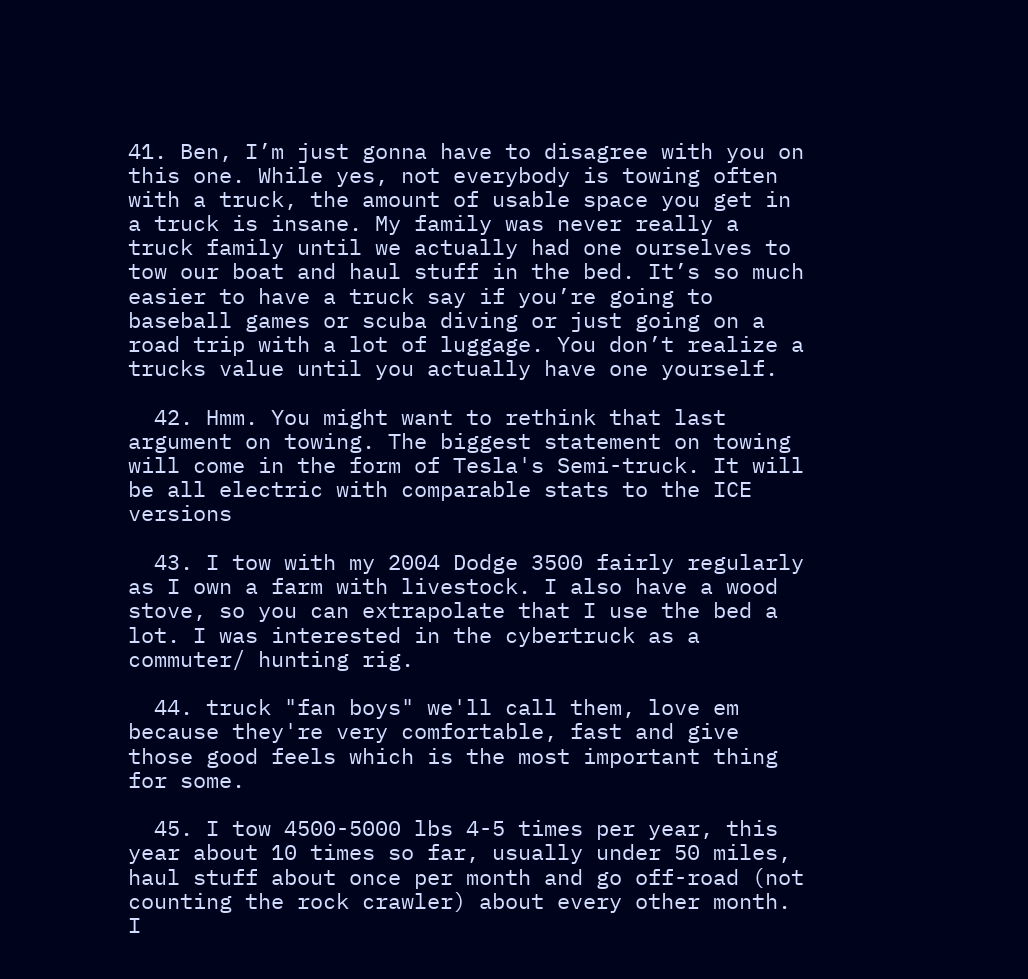41. Ben, I’m just gonna have to disagree with you on this one. While yes, not everybody is towing often with a truck, the amount of usable space you get in a truck is insane. My family was never really a truck family until we actually had one ourselves to tow our boat and haul stuff in the bed. It’s so much easier to have a truck say if you’re going to baseball games or scuba diving or just going on a road trip with a lot of luggage. You don’t realize a trucks value until you actually have one yourself.

  42. Hmm. You might want to rethink that last argument on towing. The biggest statement on towing will come in the form of Tesla's Semi-truck. It will be all electric with comparable stats to the ICE versions

  43. I tow with my 2004 Dodge 3500 fairly regularly as I own a farm with livestock. I also have a wood stove, so you can extrapolate that I use the bed a lot. I was interested in the cybertruck as a commuter/ hunting rig.

  44. truck "fan boys" we'll call them, love em because they're very comfortable, fast and give those good feels which is the most important thing for some.

  45. I tow 4500-5000 lbs 4-5 times per year, this year about 10 times so far, usually under 50 miles, haul stuff about once per month and go off-road (not counting the rock crawler) about every other month. I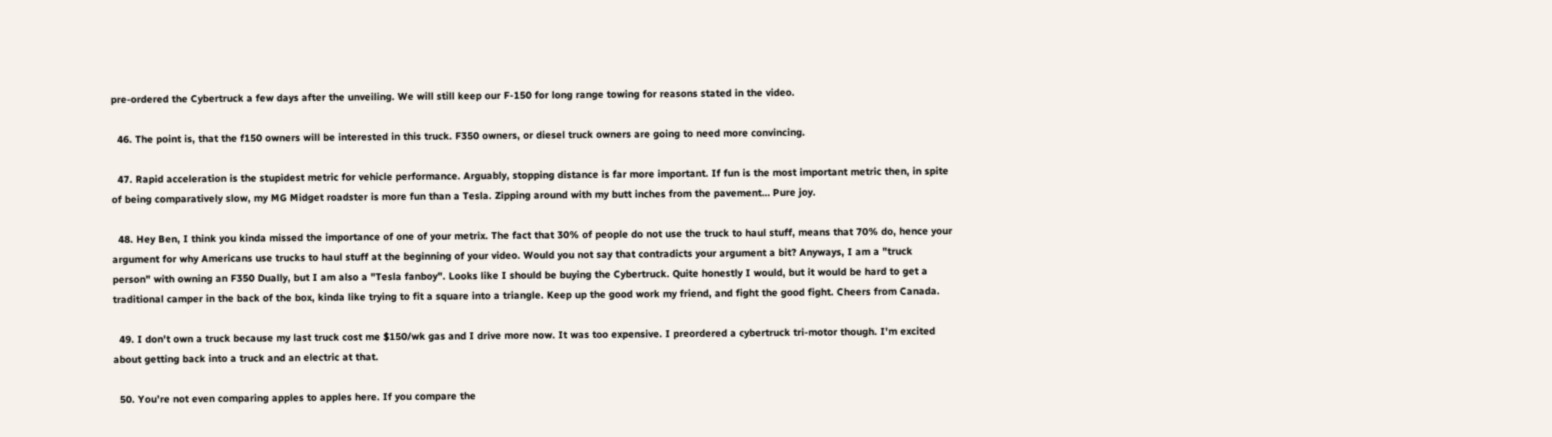pre-ordered the Cybertruck a few days after the unveiling. We will still keep our F-150 for long range towing for reasons stated in the video.

  46. The point is, that the f150 owners will be interested in this truck. F350 owners, or diesel truck owners are going to need more convincing.

  47. Rapid acceleration is the stupidest metric for vehicle performance. Arguably, stopping distance is far more important. If fun is the most important metric then, in spite of being comparatively slow, my MG Midget roadster is more fun than a Tesla. Zipping around with my butt inches from the pavement… Pure joy.

  48. Hey Ben, I think you kinda missed the importance of one of your metrix. The fact that 30% of people do not use the truck to haul stuff, means that 70% do, hence your argument for why Americans use trucks to haul stuff at the beginning of your video. Would you not say that contradicts your argument a bit? Anyways, I am a "truck person" with owning an F350 Dually, but I am also a "Tesla fanboy". Looks like I should be buying the Cybertruck. Quite honestly I would, but it would be hard to get a traditional camper in the back of the box, kinda like trying to fit a square into a triangle. Keep up the good work my friend, and fight the good fight. Cheers from Canada.

  49. I don't own a truck because my last truck cost me $150/wk gas and I drive more now. It was too expensive. I preordered a cybertruck tri-motor though. I'm excited about getting back into a truck and an electric at that.

  50. You’re not even comparing apples to apples here. If you compare the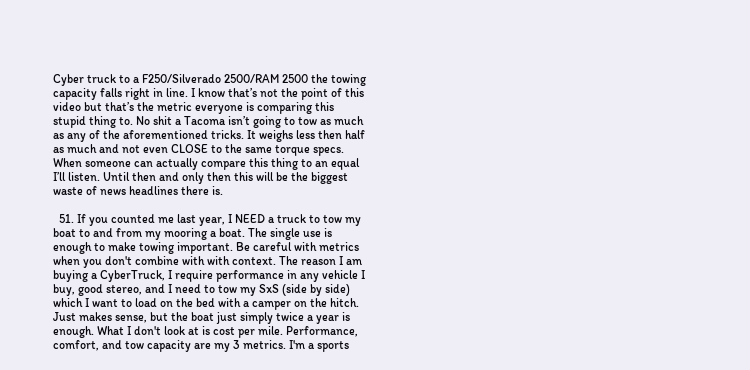Cyber truck to a F250/Silverado 2500/RAM 2500 the towing capacity falls right in line. I know that’s not the point of this video but that’s the metric everyone is comparing this stupid thing to. No shit a Tacoma isn’t going to tow as much as any of the aforementioned tricks. It weighs less then half as much and not even CLOSE to the same torque specs. When someone can actually compare this thing to an equal I’ll listen. Until then and only then this will be the biggest waste of news headlines there is.

  51. If you counted me last year, I NEED a truck to tow my boat to and from my mooring a boat. The single use is enough to make towing important. Be careful with metrics when you don't combine with with context. The reason I am buying a CyberTruck, I require performance in any vehicle I buy, good stereo, and I need to tow my SxS (side by side) which I want to load on the bed with a camper on the hitch. Just makes sense, but the boat just simply twice a year is enough. What I don't look at is cost per mile. Performance, comfort, and tow capacity are my 3 metrics. I'm a sports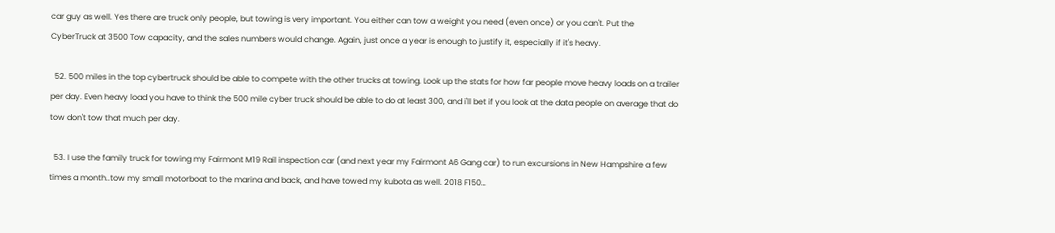car guy as well. Yes there are truck only people, but towing is very important. You either can tow a weight you need (even once) or you can't. Put the CyberTruck at 3500 Tow capacity, and the sales numbers would change. Again, just once a year is enough to justify it, especially if it's heavy.

  52. 500 miles in the top cybertruck should be able to compete with the other trucks at towing. Look up the stats for how far people move heavy loads on a trailer per day. Even heavy load you have to think the 500 mile cyber truck should be able to do at least 300, and i'll bet if you look at the data people on average that do tow don't tow that much per day.

  53. I use the family truck for towing my Fairmont M19 Rail inspection car (and next year my Fairmont A6 Gang car) to run excursions in New Hampshire a few times a month..tow my small motorboat to the marina and back, and have towed my kubota as well. 2018 F150…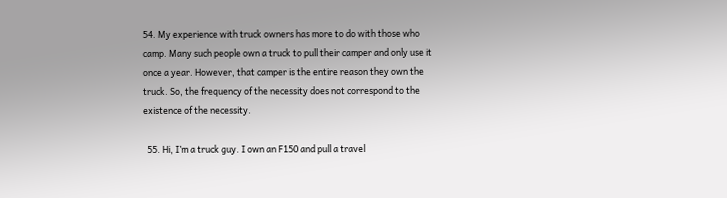54. My experience with truck owners has more to do with those who camp. Many such people own a truck to pull their camper and only use it once a year. However, that camper is the entire reason they own the truck. So, the frequency of the necessity does not correspond to the existence of the necessity.

  55. Hi, I’m a truck guy. I own an F150 and pull a travel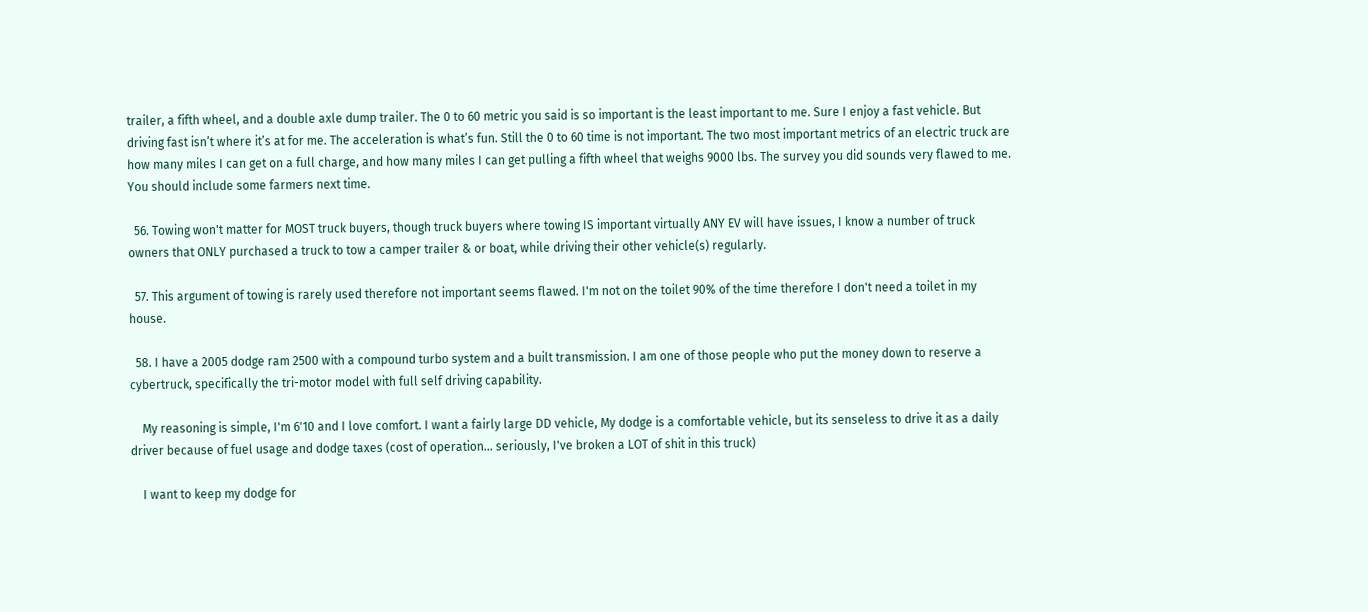trailer, a fifth wheel, and a double axle dump trailer. The 0 to 60 metric you said is so important is the least important to me. Sure I enjoy a fast vehicle. But driving fast isn’t where it’s at for me. The acceleration is what’s fun. Still the 0 to 60 time is not important. The two most important metrics of an electric truck are how many miles I can get on a full charge, and how many miles I can get pulling a fifth wheel that weighs 9000 lbs. The survey you did sounds very flawed to me. You should include some farmers next time.

  56. Towing won't matter for MOST truck buyers, though truck buyers where towing IS important virtually ANY EV will have issues, I know a number of truck owners that ONLY purchased a truck to tow a camper trailer & or boat, while driving their other vehicle(s) regularly.

  57. This argument of towing is rarely used therefore not important seems flawed. I'm not on the toilet 90% of the time therefore I don't need a toilet in my house.

  58. I have a 2005 dodge ram 2500 with a compound turbo system and a built transmission. I am one of those people who put the money down to reserve a cybertruck, specifically the tri-motor model with full self driving capability.

    My reasoning is simple, I'm 6'10 and I love comfort. I want a fairly large DD vehicle, My dodge is a comfortable vehicle, but its senseless to drive it as a daily driver because of fuel usage and dodge taxes (cost of operation… seriously, I've broken a LOT of shit in this truck)

    I want to keep my dodge for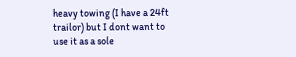heavy towing (I have a 24ft trailor) but I dont want to use it as a sole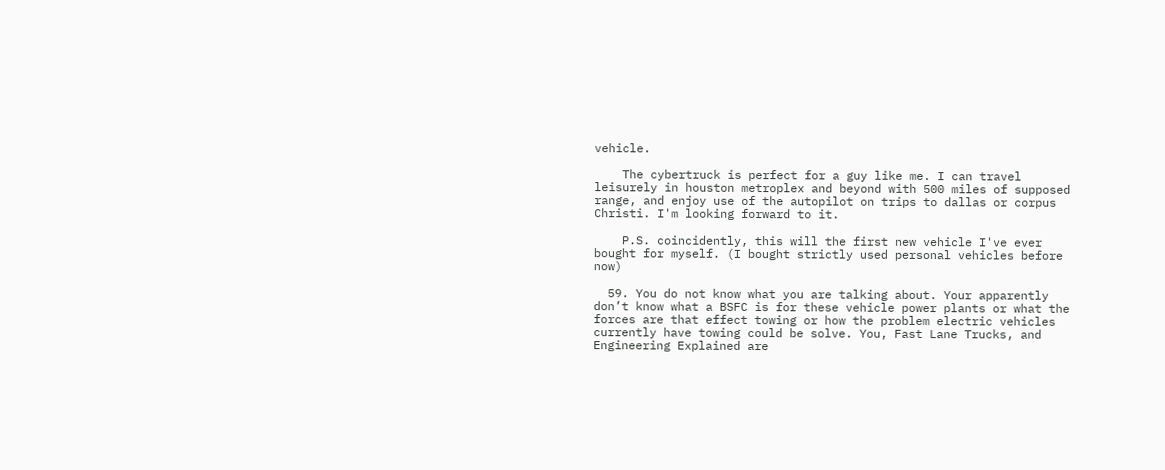vehicle.

    The cybertruck is perfect for a guy like me. I can travel leisurely in houston metroplex and beyond with 500 miles of supposed range, and enjoy use of the autopilot on trips to dallas or corpus Christi. I'm looking forward to it.

    P.S. coincidently, this will the first new vehicle I've ever bought for myself. (I bought strictly used personal vehicles before now)

  59. You do not know what you are talking about. Your apparently don’t know what a BSFC is for these vehicle power plants or what the forces are that effect towing or how the problem electric vehicles currently have towing could be solve. You, Fast Lane Trucks, and Engineering Explained are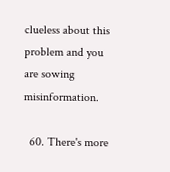clueless about this problem and you are sowing misinformation.

  60. There's more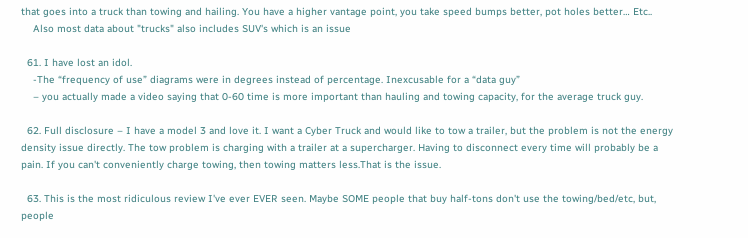that goes into a truck than towing and hailing. You have a higher vantage point, you take speed bumps better, pot holes better… Etc..
    Also most data about "trucks" also includes SUV's which is an issue

  61. I have lost an idol.
    -The “frequency of use” diagrams were in degrees instead of percentage. Inexcusable for a “data guy”
    – you actually made a video saying that 0-60 time is more important than hauling and towing capacity, for the average truck guy.

  62. Full disclosure – I have a model 3 and love it. I want a Cyber Truck and would like to tow a trailer, but the problem is not the energy density issue directly. The tow problem is charging with a trailer at a supercharger. Having to disconnect every time will probably be a pain. If you can't conveniently charge towing, then towing matters less.That is the issue.

  63. This is the most ridiculous review I've ever EVER seen. Maybe SOME people that buy half-tons don't use the towing/bed/etc, but, people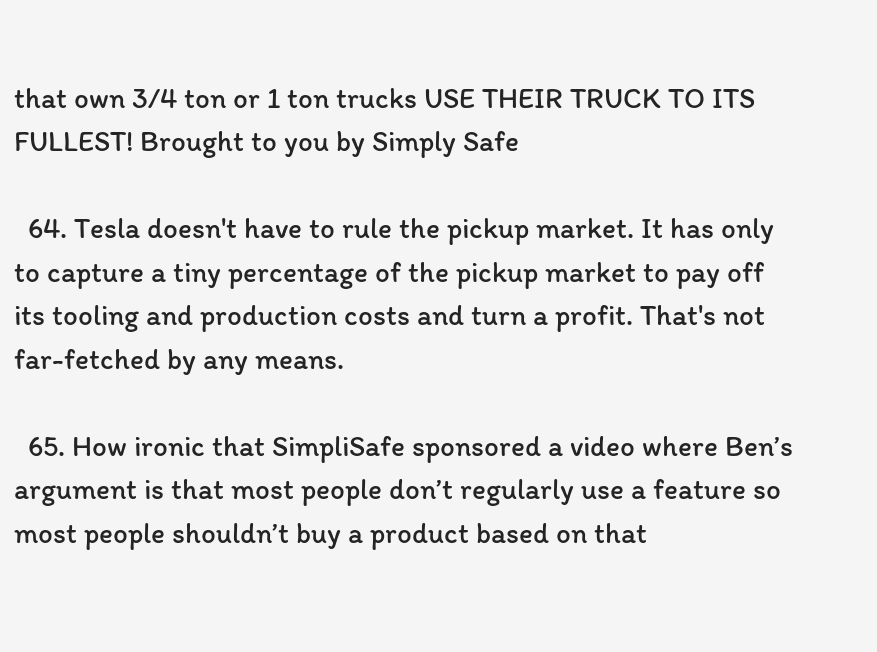that own 3/4 ton or 1 ton trucks USE THEIR TRUCK TO ITS FULLEST! Brought to you by Simply Safe

  64. Tesla doesn't have to rule the pickup market. It has only to capture a tiny percentage of the pickup market to pay off its tooling and production costs and turn a profit. That's not far-fetched by any means.

  65. How ironic that SimpliSafe sponsored a video where Ben’s argument is that most people don’t regularly use a feature so most people shouldn’t buy a product based on that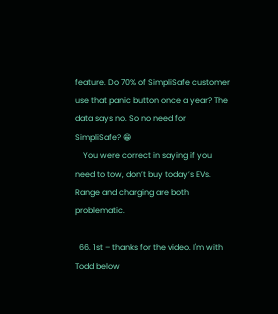feature. Do 70% of SimpliSafe customer use that panic button once a year? The data says no. So no need for SimpliSafe? 😁
    You were correct in saying if you need to tow, don’t buy today’s EVs. Range and charging are both problematic.

  66. 1st – thanks for the video. I'm with Todd below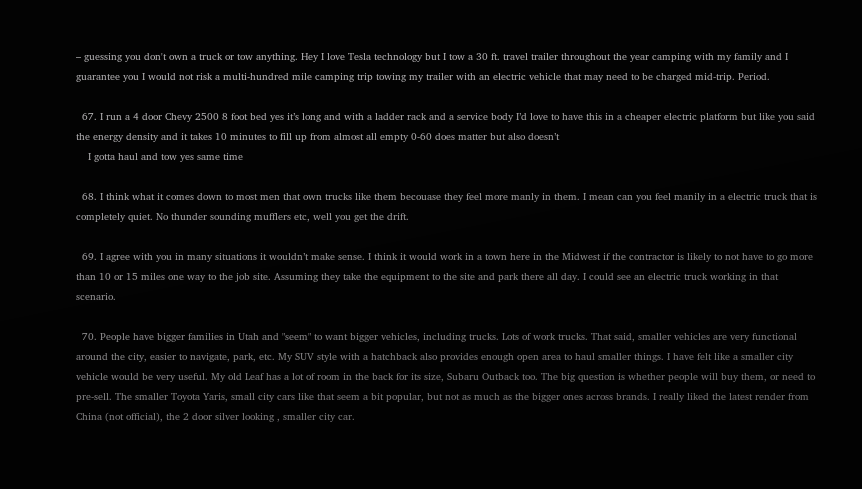– guessing you don't own a truck or tow anything. Hey I love Tesla technology but I tow a 30 ft. travel trailer throughout the year camping with my family and I guarantee you I would not risk a multi-hundred mile camping trip towing my trailer with an electric vehicle that may need to be charged mid-trip. Period.

  67. I run a 4 door Chevy 2500 8 foot bed yes it’s long and with a ladder rack and a service body I’d love to have this in a cheaper electric platform but like you said the energy density and it takes 10 minutes to fill up from almost all empty 0-60 does matter but also doesn’t
    I gotta haul and tow yes same time

  68. I think what it comes down to most men that own trucks like them becouase they feel more manly in them. I mean can you feel manily in a electric truck that is completely quiet. No thunder sounding mufflers etc, well you get the drift.

  69. I agree with you in many situations it wouldn’t make sense. I think it would work in a town here in the Midwest if the contractor is likely to not have to go more than 10 or 15 miles one way to the job site. Assuming they take the equipment to the site and park there all day. I could see an electric truck working in that scenario.

  70. People have bigger families in Utah and "seem" to want bigger vehicles, including trucks. Lots of work trucks. That said, smaller vehicles are very functional around the city, easier to navigate, park, etc. My SUV style with a hatchback also provides enough open area to haul smaller things. I have felt like a smaller city vehicle would be very useful. My old Leaf has a lot of room in the back for its size, Subaru Outback too. The big question is whether people will buy them, or need to pre-sell. The smaller Toyota Yaris, small city cars like that seem a bit popular, but not as much as the bigger ones across brands. I really liked the latest render from China (not official), the 2 door silver looking , smaller city car.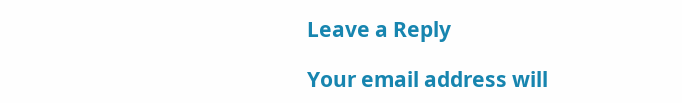Leave a Reply

Your email address will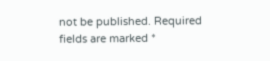not be published. Required fields are marked *